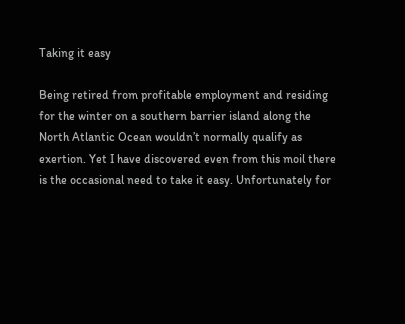Taking it easy

Being retired from profitable employment and residing for the winter on a southern barrier island along the North Atlantic Ocean wouldn’t normally qualify as exertion. Yet I have discovered even from this moil there is the occasional need to take it easy. Unfortunately for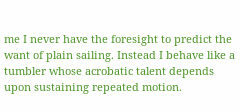me I never have the foresight to predict the want of plain sailing. Instead I behave like a tumbler whose acrobatic talent depends upon sustaining repeated motion.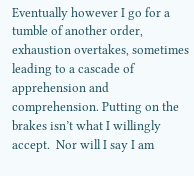Eventually however I go for a tumble of another order, exhaustion overtakes, sometimes leading to a cascade of apprehension and comprehension. Putting on the brakes isn’t what I willingly accept.  Nor will I say I am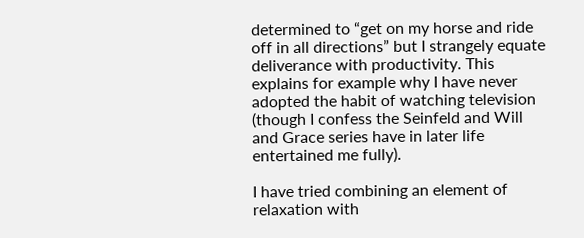determined to “get on my horse and ride off in all directions” but I strangely equate deliverance with productivity. This explains for example why I have never adopted the habit of watching television (though I confess the Seinfeld and Will and Grace series have in later life entertained me fully).

I have tried combining an element of relaxation with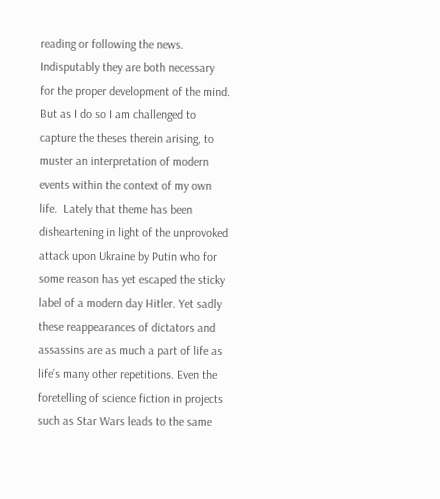reading or following the news.  Indisputably they are both necessary for the proper development of the mind.  But as I do so I am challenged to capture the theses therein arising, to muster an interpretation of modern events within the context of my own life.  Lately that theme has been disheartening in light of the unprovoked attack upon Ukraine by Putin who for some reason has yet escaped the sticky label of a modern day Hitler. Yet sadly these reappearances of dictators and assassins are as much a part of life as life’s many other repetitions. Even the foretelling of science fiction in projects such as Star Wars leads to the same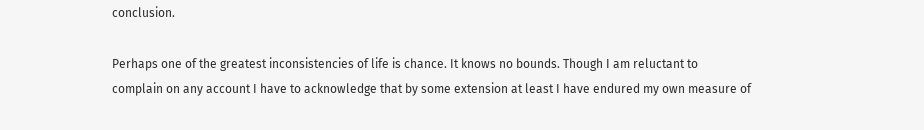conclusion.

Perhaps one of the greatest inconsistencies of life is chance. It knows no bounds. Though I am reluctant to complain on any account I have to acknowledge that by some extension at least I have endured my own measure of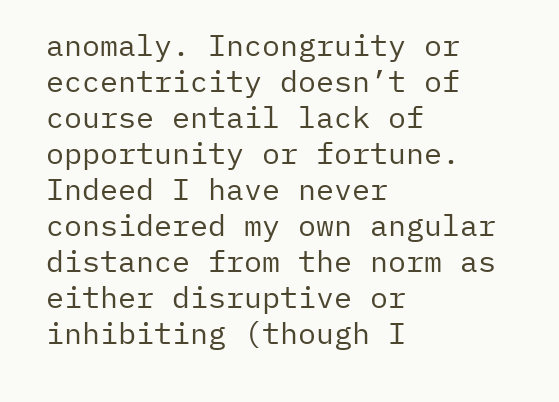anomaly. Incongruity or eccentricity doesn’t of course entail lack of opportunity or fortune. Indeed I have never considered my own angular distance from the norm as either disruptive or inhibiting (though I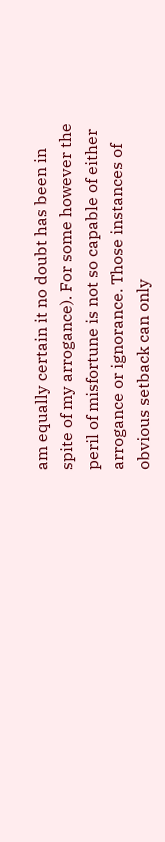am equally certain it no doubt has been in spite of my arrogance). For some however the peril of misfortune is not so capable of either arrogance or ignorance. Those instances of obvious setback can only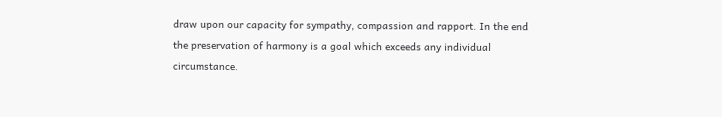draw upon our capacity for sympathy, compassion and rapport. In the end the preservation of harmony is a goal which exceeds any individual circumstance.